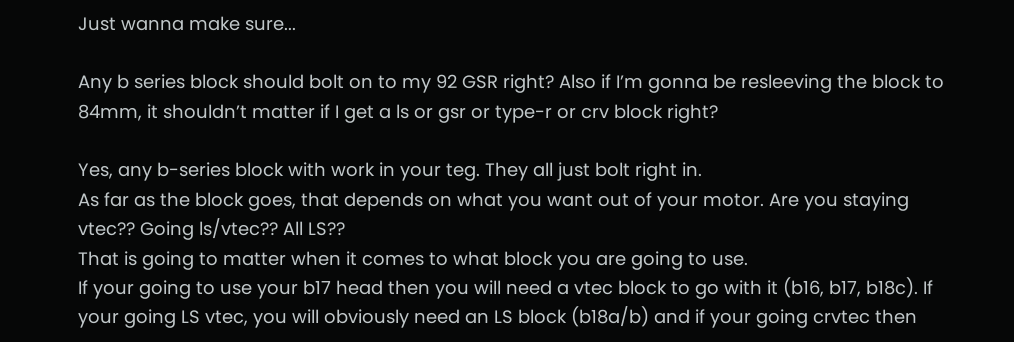Just wanna make sure...

Any b series block should bolt on to my 92 GSR right? Also if I’m gonna be resleeving the block to 84mm, it shouldn’t matter if I get a ls or gsr or type-r or crv block right?

Yes, any b-series block with work in your teg. They all just bolt right in.
As far as the block goes, that depends on what you want out of your motor. Are you staying vtec?? Going ls/vtec?? All LS??
That is going to matter when it comes to what block you are going to use.
If your going to use your b17 head then you will need a vtec block to go with it (b16, b17, b18c). If your going LS vtec, you will obviously need an LS block (b18a/b) and if your going crvtec then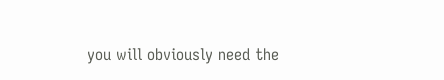you will obviously need the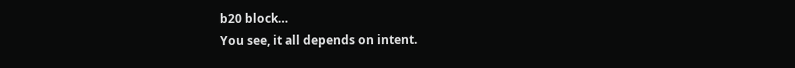b20 block…
You see, it all depends on intent.